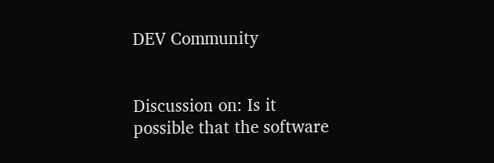DEV Community


Discussion on: Is it possible that the software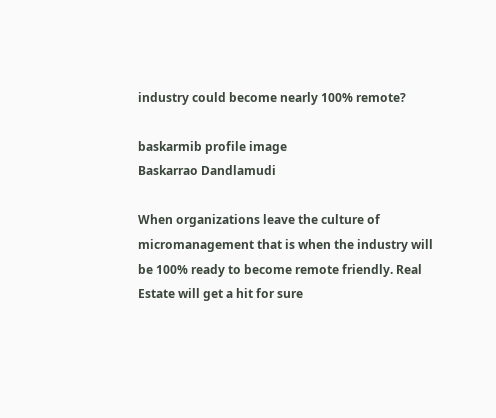industry could become nearly 100% remote?

baskarmib profile image
Baskarrao Dandlamudi

When organizations leave the culture of micromanagement that is when the industry will be 100% ready to become remote friendly. Real Estate will get a hit for sure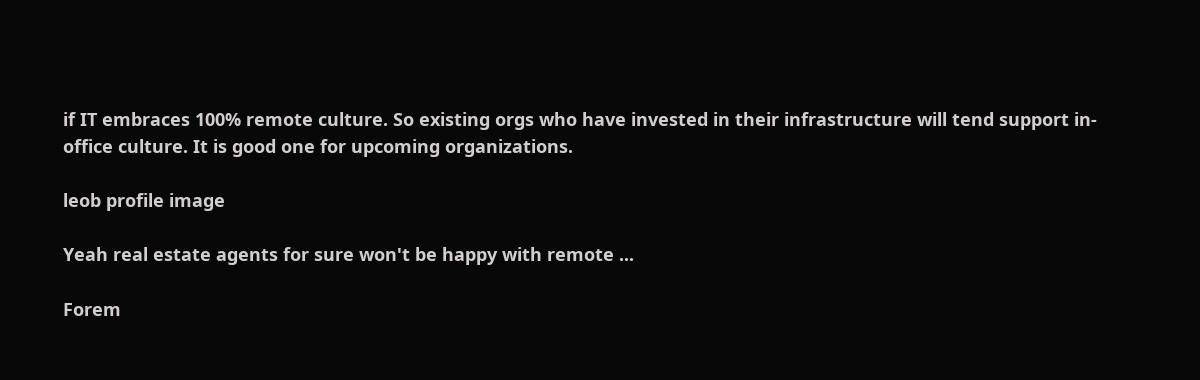if IT embraces 100% remote culture. So existing orgs who have invested in their infrastructure will tend support in-office culture. It is good one for upcoming organizations.

leob profile image

Yeah real estate agents for sure won't be happy with remote ...

Forem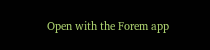Open with the Forem app